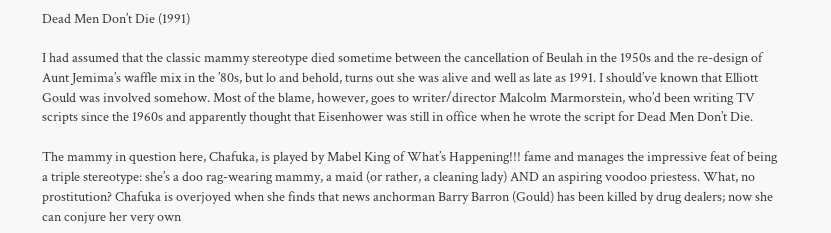Dead Men Don’t Die (1991)

I had assumed that the classic mammy stereotype died sometime between the cancellation of Beulah in the 1950s and the re-design of Aunt Jemima’s waffle mix in the ’80s, but lo and behold, turns out she was alive and well as late as 1991. I should’ve known that Elliott Gould was involved somehow. Most of the blame, however, goes to writer/director Malcolm Marmorstein, who’d been writing TV scripts since the 1960s and apparently thought that Eisenhower was still in office when he wrote the script for Dead Men Don’t Die.

The mammy in question here, Chafuka, is played by Mabel King of What’s Happening!!! fame and manages the impressive feat of being a triple stereotype: she’s a doo rag-wearing mammy, a maid (or rather, a cleaning lady) AND an aspiring voodoo priestess. What, no prostitution? Chafuka is overjoyed when she finds that news anchorman Barry Barron (Gould) has been killed by drug dealers; now she can conjure her very own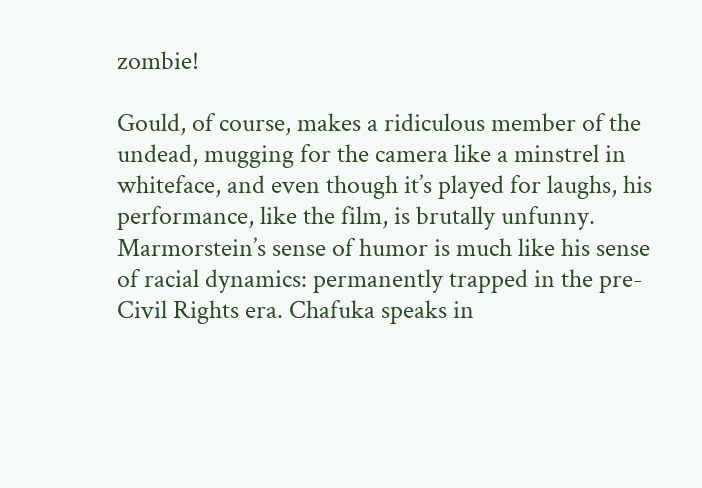zombie!

Gould, of course, makes a ridiculous member of the undead, mugging for the camera like a minstrel in whiteface, and even though it’s played for laughs, his performance, like the film, is brutally unfunny. Marmorstein’s sense of humor is much like his sense of racial dynamics: permanently trapped in the pre-Civil Rights era. Chafuka speaks in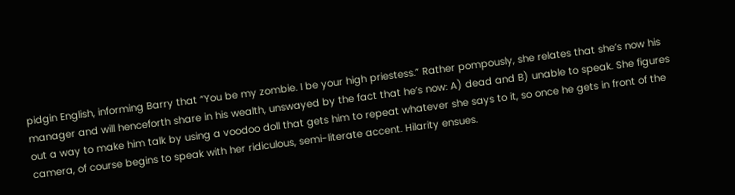pidgin English, informing Barry that “You be my zombie. I be your high priestess.” Rather pompously, she relates that she’s now his manager and will henceforth share in his wealth, unswayed by the fact that he’s now: A) dead and B) unable to speak. She figures out a way to make him talk by using a voodoo doll that gets him to repeat whatever she says to it, so once he gets in front of the camera, of course begins to speak with her ridiculous, semi-literate accent. Hilarity ensues.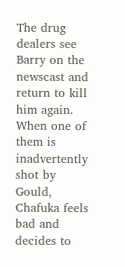The drug dealers see Barry on the newscast and return to kill him again. When one of them is inadvertently shot by Gould, Chafuka feels bad and decides to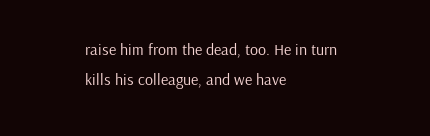raise him from the dead, too. He in turn kills his colleague, and we have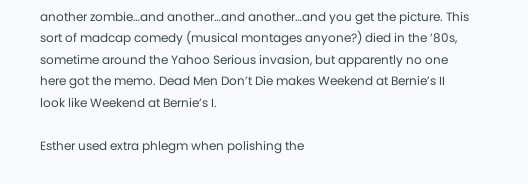another zombie…and another…and another…and you get the picture. This sort of madcap comedy (musical montages anyone?) died in the ’80s, sometime around the Yahoo Serious invasion, but apparently no one here got the memo. Dead Men Don’t Die makes Weekend at Bernie’s II look like Weekend at Bernie’s I.

Esther used extra phlegm when polishing the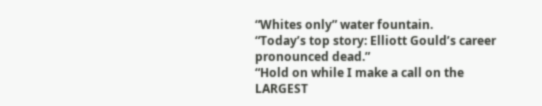“Whites only” water fountain.
“Today’s top story: Elliott Gould’s career pronounced dead.”
“Hold on while I make a call on the LARGEST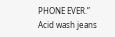PHONE EVER.”
Acid wash jeans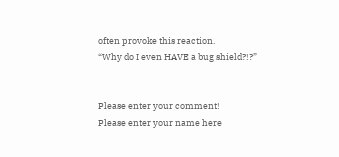often provoke this reaction.
“Why do I even HAVE a bug shield?!?”


Please enter your comment!
Please enter your name here